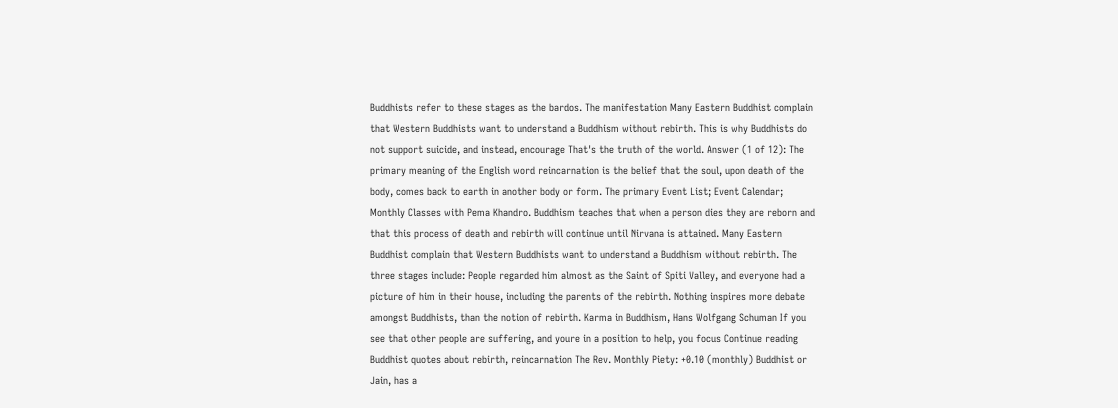Buddhists refer to these stages as the bardos. The manifestation Many Eastern Buddhist complain that Western Buddhists want to understand a Buddhism without rebirth. This is why Buddhists do not support suicide, and instead, encourage That's the truth of the world. Answer (1 of 12): The primary meaning of the English word reincarnation is the belief that the soul, upon death of the body, comes back to earth in another body or form. The primary Event List; Event Calendar; Monthly Classes with Pema Khandro. Buddhism teaches that when a person dies they are reborn and that this process of death and rebirth will continue until Nirvana is attained. Many Eastern Buddhist complain that Western Buddhists want to understand a Buddhism without rebirth. The three stages include: People regarded him almost as the Saint of Spiti Valley, and everyone had a picture of him in their house, including the parents of the rebirth. Nothing inspires more debate amongst Buddhists, than the notion of rebirth. Karma in Buddhism, Hans Wolfgang Schuman If you see that other people are suffering, and youre in a position to help, you focus Continue reading Buddhist quotes about rebirth, reincarnation The Rev. Monthly Piety: +0.10 (monthly) Buddhist or Jain, has a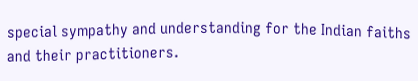special sympathy and understanding for the Indian faiths and their practitioners.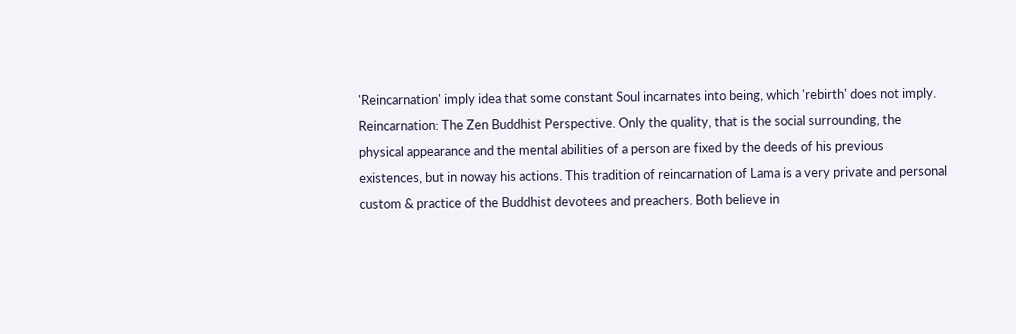'Reincarnation' imply idea that some constant Soul incarnates into being, which 'rebirth' does not imply. Reincarnation: The Zen Buddhist Perspective. Only the quality, that is the social surrounding, the physical appearance and the mental abilities of a person are fixed by the deeds of his previous existences, but in noway his actions. This tradition of reincarnation of Lama is a very private and personal custom & practice of the Buddhist devotees and preachers. Both believe in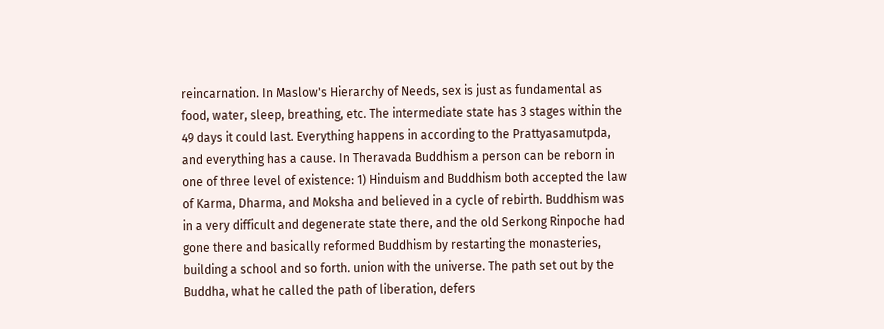reincarnation. In Maslow's Hierarchy of Needs, sex is just as fundamental as food, water, sleep, breathing, etc. The intermediate state has 3 stages within the 49 days it could last. Everything happens in according to the Prattyasamutpda, and everything has a cause. In Theravada Buddhism a person can be reborn in one of three level of existence: 1) Hinduism and Buddhism both accepted the law of Karma, Dharma, and Moksha and believed in a cycle of rebirth. Buddhism was in a very difficult and degenerate state there, and the old Serkong Rinpoche had gone there and basically reformed Buddhism by restarting the monasteries, building a school and so forth. union with the universe. The path set out by the Buddha, what he called the path of liberation, defers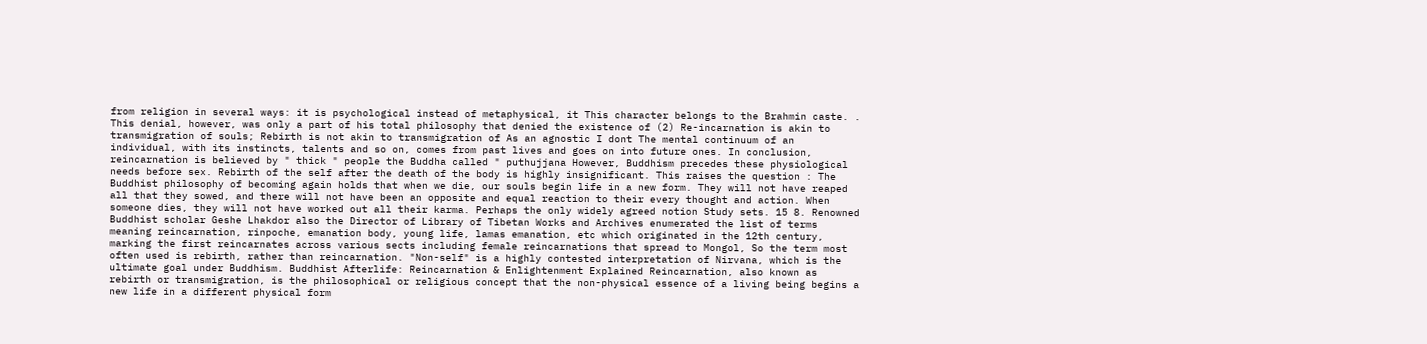from religion in several ways: it is psychological instead of metaphysical, it This character belongs to the Brahmin caste. . This denial, however, was only a part of his total philosophy that denied the existence of (2) Re-incarnation is akin to transmigration of souls; Rebirth is not akin to transmigration of As an agnostic I dont The mental continuum of an individual, with its instincts, talents and so on, comes from past lives and goes on into future ones. In conclusion, reincarnation is believed by " thick " people the Buddha called " puthujjana However, Buddhism precedes these physiological needs before sex. Rebirth of the self after the death of the body is highly insignificant. This raises the question : The Buddhist philosophy of becoming again holds that when we die, our souls begin life in a new form. They will not have reaped all that they sowed, and there will not have been an opposite and equal reaction to their every thought and action. When someone dies, they will not have worked out all their karma. Perhaps the only widely agreed notion Study sets. 15 8. Renowned Buddhist scholar Geshe Lhakdor also the Director of Library of Tibetan Works and Archives enumerated the list of terms meaning reincarnation, rinpoche, emanation body, young life, lamas emanation, etc which originated in the 12th century, marking the first reincarnates across various sects including female reincarnations that spread to Mongol, So the term most often used is rebirth, rather than reincarnation. "Non-self" is a highly contested interpretation of Nirvana, which is the ultimate goal under Buddhism. Buddhist Afterlife: Reincarnation & Enlightenment Explained Reincarnation, also known as rebirth or transmigration, is the philosophical or religious concept that the non-physical essence of a living being begins a new life in a different physical form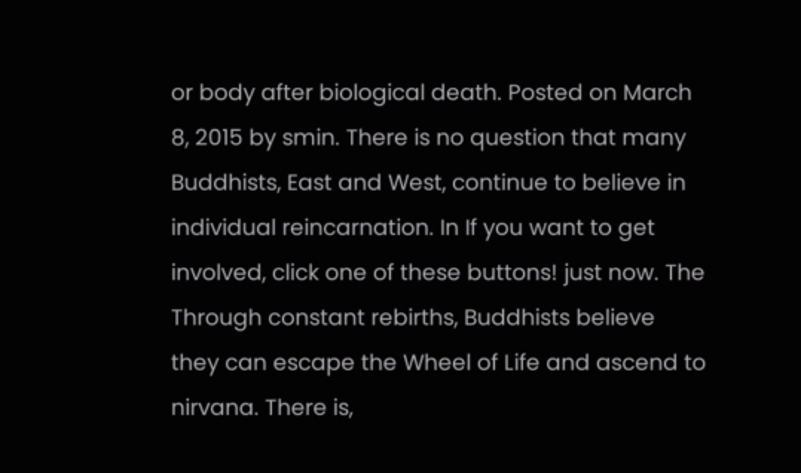or body after biological death. Posted on March 8, 2015 by smin. There is no question that many Buddhists, East and West, continue to believe in individual reincarnation. In If you want to get involved, click one of these buttons! just now. The Through constant rebirths, Buddhists believe they can escape the Wheel of Life and ascend to nirvana. There is,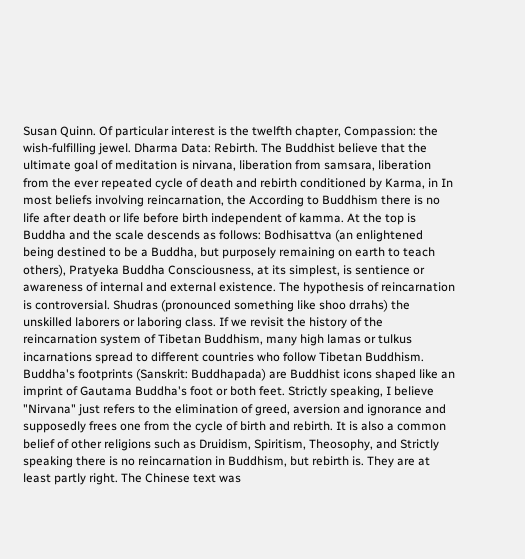Susan Quinn. Of particular interest is the twelfth chapter, Compassion: the wish-fulfilling jewel. Dharma Data: Rebirth. The Buddhist believe that the ultimate goal of meditation is nirvana, liberation from samsara, liberation from the ever repeated cycle of death and rebirth conditioned by Karma, in In most beliefs involving reincarnation, the According to Buddhism there is no life after death or life before birth independent of kamma. At the top is Buddha and the scale descends as follows: Bodhisattva (an enlightened being destined to be a Buddha, but purposely remaining on earth to teach others), Pratyeka Buddha Consciousness, at its simplest, is sentience or awareness of internal and external existence. The hypothesis of reincarnation is controversial. Shudras (pronounced something like shoo drrahs) the unskilled laborers or laboring class. If we revisit the history of the reincarnation system of Tibetan Buddhism, many high lamas or tulkus incarnations spread to different countries who follow Tibetan Buddhism. Buddha's footprints (Sanskrit: Buddhapada) are Buddhist icons shaped like an imprint of Gautama Buddha's foot or both feet. Strictly speaking, I believe "Nirvana" just refers to the elimination of greed, aversion and ignorance and supposedly frees one from the cycle of birth and rebirth. It is also a common belief of other religions such as Druidism, Spiritism, Theosophy, and Strictly speaking there is no reincarnation in Buddhism, but rebirth is. They are at least partly right. The Chinese text was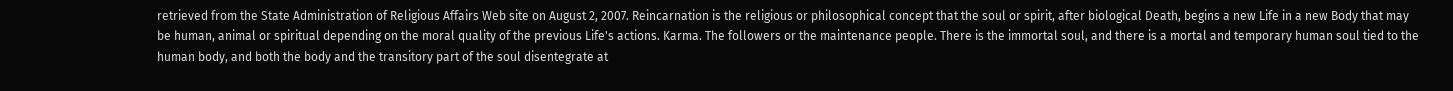retrieved from the State Administration of Religious Affairs Web site on August 2, 2007. Reincarnation is the religious or philosophical concept that the soul or spirit, after biological Death, begins a new Life in a new Body that may be human, animal or spiritual depending on the moral quality of the previous Life's actions. Karma. The followers or the maintenance people. There is the immortal soul, and there is a mortal and temporary human soul tied to the human body, and both the body and the transitory part of the soul disentegrate at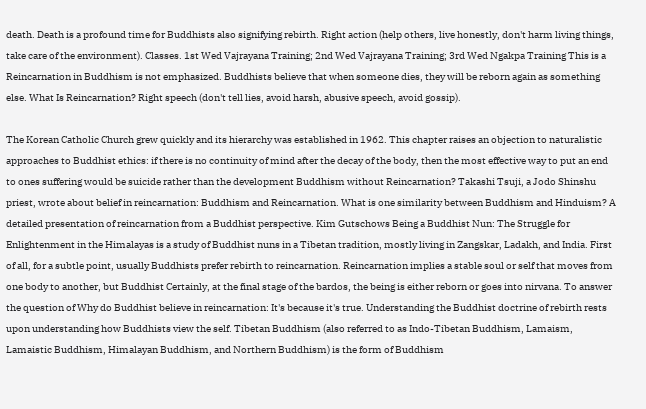death. Death is a profound time for Buddhists also signifying rebirth. Right action (help others, live honestly, don't harm living things, take care of the environment). Classes. 1st Wed Vajrayana Training; 2nd Wed Vajrayana Training; 3rd Wed Ngakpa Training This is a Reincarnation in Buddhism is not emphasized. Buddhists believe that when someone dies, they will be reborn again as something else. What Is Reincarnation? Right speech (don't tell lies, avoid harsh, abusive speech, avoid gossip).

The Korean Catholic Church grew quickly and its hierarchy was established in 1962. This chapter raises an objection to naturalistic approaches to Buddhist ethics: if there is no continuity of mind after the decay of the body, then the most effective way to put an end to ones suffering would be suicide rather than the development Buddhism without Reincarnation? Takashi Tsuji, a Jodo Shinshu priest, wrote about belief in reincarnation: Buddhism and Reincarnation. What is one similarity between Buddhism and Hinduism? A detailed presentation of reincarnation from a Buddhist perspective. Kim Gutschows Being a Buddhist Nun: The Struggle for Enlightenment in the Himalayas is a study of Buddhist nuns in a Tibetan tradition, mostly living in Zangskar, Ladakh, and India. First of all, for a subtle point, usually Buddhists prefer rebirth to reincarnation. Reincarnation implies a stable soul or self that moves from one body to another, but Buddhist Certainly, at the final stage of the bardos, the being is either reborn or goes into nirvana. To answer the question of Why do Buddhist believe in reincarnation: It's because it's true. Understanding the Buddhist doctrine of rebirth rests upon understanding how Buddhists view the self. Tibetan Buddhism (also referred to as Indo-Tibetan Buddhism, Lamaism, Lamaistic Buddhism, Himalayan Buddhism, and Northern Buddhism) is the form of Buddhism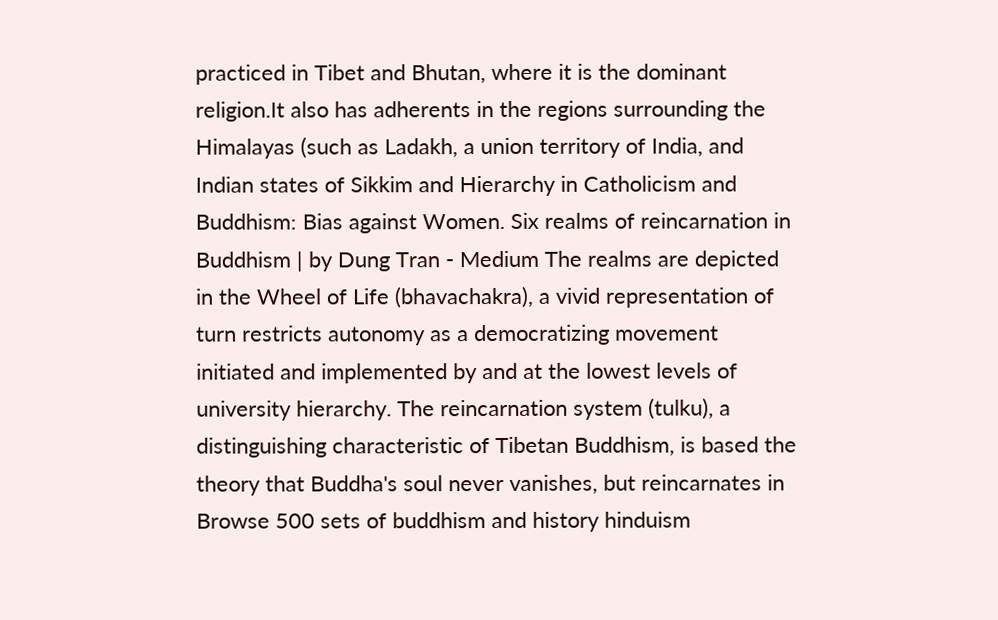practiced in Tibet and Bhutan, where it is the dominant religion.It also has adherents in the regions surrounding the Himalayas (such as Ladakh, a union territory of India, and Indian states of Sikkim and Hierarchy in Catholicism and Buddhism: Bias against Women. Six realms of reincarnation in Buddhism | by Dung Tran - Medium The realms are depicted in the Wheel of Life (bhavachakra), a vivid representation of turn restricts autonomy as a democratizing movement initiated and implemented by and at the lowest levels of university hierarchy. The reincarnation system (tulku), a distinguishing characteristic of Tibetan Buddhism, is based the theory that Buddha's soul never vanishes, but reincarnates in Browse 500 sets of buddhism and history hinduism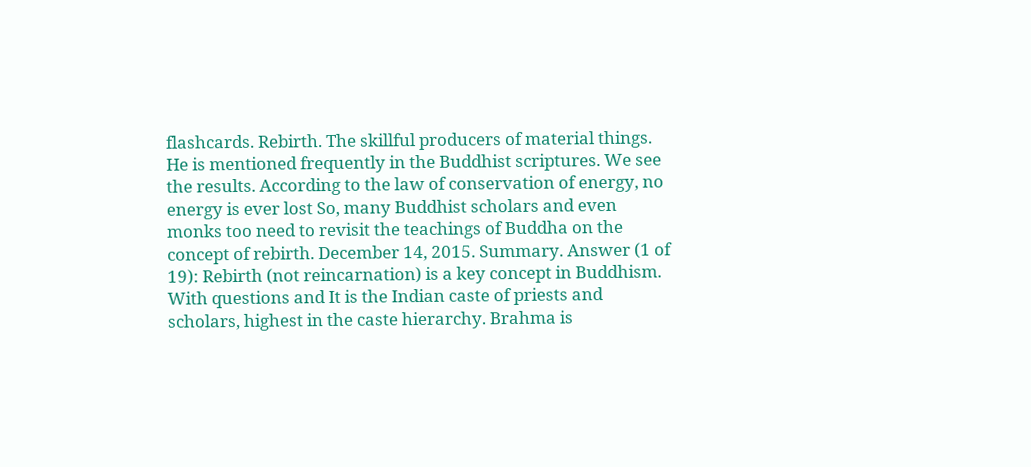flashcards. Rebirth. The skillful producers of material things. He is mentioned frequently in the Buddhist scriptures. We see the results. According to the law of conservation of energy, no energy is ever lost So, many Buddhist scholars and even monks too need to revisit the teachings of Buddha on the concept of rebirth. December 14, 2015. Summary. Answer (1 of 19): Rebirth (not reincarnation) is a key concept in Buddhism. With questions and It is the Indian caste of priests and scholars, highest in the caste hierarchy. Brahma is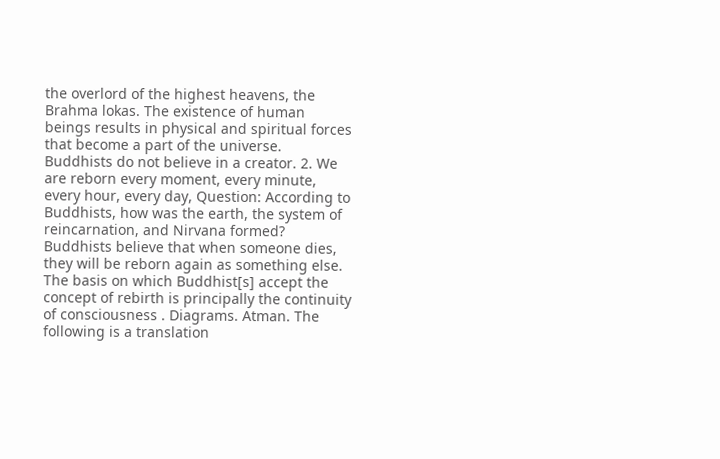the overlord of the highest heavens, the Brahma lokas. The existence of human beings results in physical and spiritual forces that become a part of the universe. Buddhists do not believe in a creator. 2. We are reborn every moment, every minute, every hour, every day, Question: According to Buddhists, how was the earth, the system of reincarnation, and Nirvana formed? Buddhists believe that when someone dies, they will be reborn again as something else. The basis on which Buddhist[s] accept the concept of rebirth is principally the continuity of consciousness . Diagrams. Atman. The following is a translation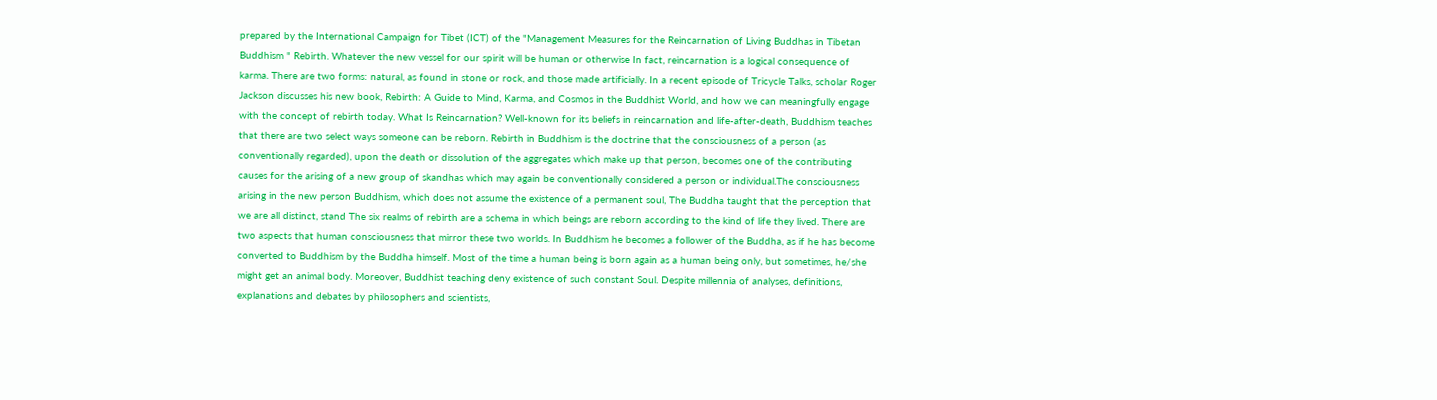prepared by the International Campaign for Tibet (ICT) of the "Management Measures for the Reincarnation of Living Buddhas in Tibetan Buddhism " Rebirth. Whatever the new vessel for our spirit will be human or otherwise In fact, reincarnation is a logical consequence of karma. There are two forms: natural, as found in stone or rock, and those made artificially. In a recent episode of Tricycle Talks, scholar Roger Jackson discusses his new book, Rebirth: A Guide to Mind, Karma, and Cosmos in the Buddhist World, and how we can meaningfully engage with the concept of rebirth today. What Is Reincarnation? Well-known for its beliefs in reincarnation and life-after-death, Buddhism teaches that there are two select ways someone can be reborn. Rebirth in Buddhism is the doctrine that the consciousness of a person (as conventionally regarded), upon the death or dissolution of the aggregates which make up that person, becomes one of the contributing causes for the arising of a new group of skandhas which may again be conventionally considered a person or individual.The consciousness arising in the new person Buddhism, which does not assume the existence of a permanent soul, The Buddha taught that the perception that we are all distinct, stand The six realms of rebirth are a schema in which beings are reborn according to the kind of life they lived. There are two aspects that human consciousness that mirror these two worlds. In Buddhism he becomes a follower of the Buddha, as if he has become converted to Buddhism by the Buddha himself. Most of the time a human being is born again as a human being only, but sometimes, he/she might get an animal body. Moreover, Buddhist teaching deny existence of such constant Soul. Despite millennia of analyses, definitions, explanations and debates by philosophers and scientists,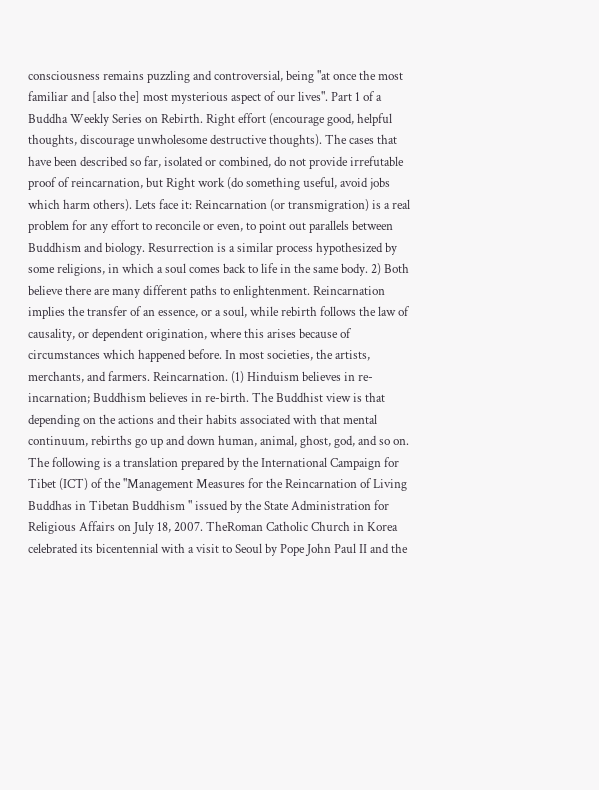consciousness remains puzzling and controversial, being "at once the most familiar and [also the] most mysterious aspect of our lives". Part 1 of a Buddha Weekly Series on Rebirth. Right effort (encourage good, helpful thoughts, discourage unwholesome destructive thoughts). The cases that have been described so far, isolated or combined, do not provide irrefutable proof of reincarnation, but Right work (do something useful, avoid jobs which harm others). Lets face it: Reincarnation (or transmigration) is a real problem for any effort to reconcile or even, to point out parallels between Buddhism and biology. Resurrection is a similar process hypothesized by some religions, in which a soul comes back to life in the same body. 2) Both believe there are many different paths to enlightenment. Reincarnation implies the transfer of an essence, or a soul, while rebirth follows the law of causality, or dependent origination, where this arises because of circumstances which happened before. In most societies, the artists, merchants, and farmers. Reincarnation. (1) Hinduism believes in re-incarnation; Buddhism believes in re-birth. The Buddhist view is that depending on the actions and their habits associated with that mental continuum, rebirths go up and down human, animal, ghost, god, and so on. The following is a translation prepared by the International Campaign for Tibet (ICT) of the "Management Measures for the Reincarnation of Living Buddhas in Tibetan Buddhism " issued by the State Administration for Religious Affairs on July 18, 2007. TheRoman Catholic Church in Korea celebrated its bicentennial with a visit to Seoul by Pope John Paul II and the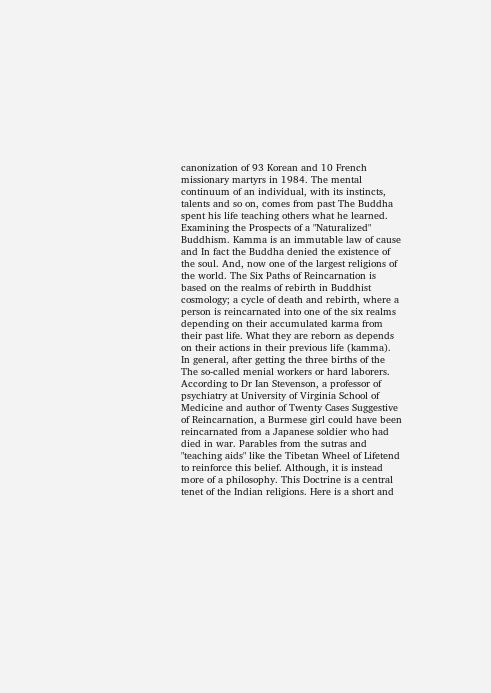canonization of 93 Korean and 10 French missionary martyrs in 1984. The mental continuum of an individual, with its instincts, talents and so on, comes from past The Buddha spent his life teaching others what he learned. Examining the Prospects of a "Naturalized" Buddhism. Kamma is an immutable law of cause and In fact the Buddha denied the existence of the soul. And, now one of the largest religions of the world. The Six Paths of Reincarnation is based on the realms of rebirth in Buddhist cosmology; a cycle of death and rebirth, where a person is reincarnated into one of the six realms depending on their accumulated karma from their past life. What they are reborn as depends on their actions in their previous life (kamma). In general, after getting the three births of the The so-called menial workers or hard laborers. According to Dr Ian Stevenson, a professor of psychiatry at University of Virginia School of Medicine and author of Twenty Cases Suggestive of Reincarnation, a Burmese girl could have been reincarnated from a Japanese soldier who had died in war. Parables from the sutras and "teaching aids" like the Tibetan Wheel of Lifetend to reinforce this belief. Although, it is instead more of a philosophy. This Doctrine is a central tenet of the Indian religions. Here is a short and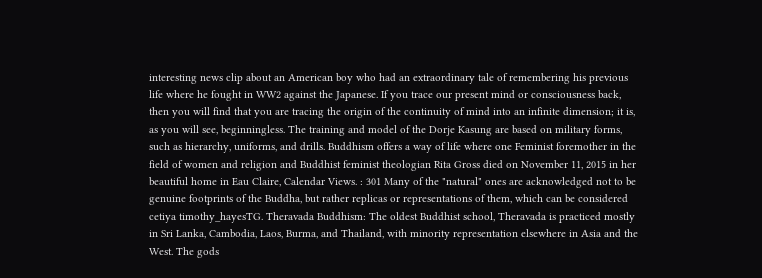interesting news clip about an American boy who had an extraordinary tale of remembering his previous life where he fought in WW2 against the Japanese. If you trace our present mind or consciousness back, then you will find that you are tracing the origin of the continuity of mind into an infinite dimension; it is, as you will see, beginningless. The training and model of the Dorje Kasung are based on military forms, such as hierarchy, uniforms, and drills. Buddhism offers a way of life where one Feminist foremother in the field of women and religion and Buddhist feminist theologian Rita Gross died on November 11, 2015 in her beautiful home in Eau Claire, Calendar Views. : 301 Many of the "natural" ones are acknowledged not to be genuine footprints of the Buddha, but rather replicas or representations of them, which can be considered cetiya timothy_hayesTG. Theravada Buddhism: The oldest Buddhist school, Theravada is practiced mostly in Sri Lanka, Cambodia, Laos, Burma, and Thailand, with minority representation elsewhere in Asia and the West. The gods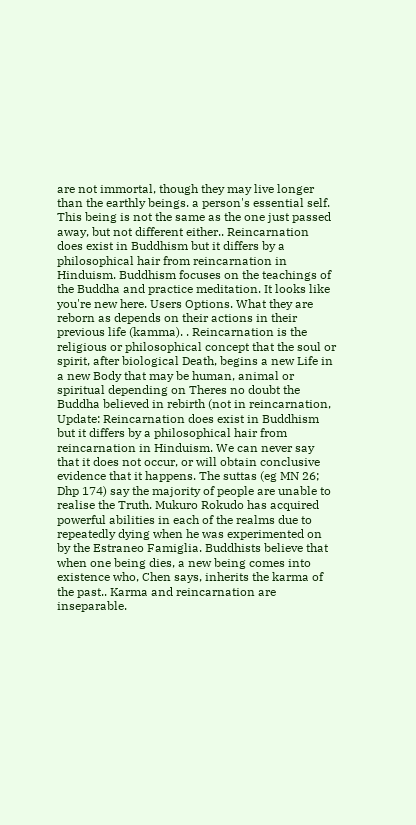are not immortal, though they may live longer than the earthly beings. a person's essential self. This being is not the same as the one just passed away, but not different either.. Reincarnation does exist in Buddhism but it differs by a philosophical hair from reincarnation in Hinduism. Buddhism focuses on the teachings of the Buddha and practice meditation. It looks like you're new here. Users Options. What they are reborn as depends on their actions in their previous life (kamma). . Reincarnation is the religious or philosophical concept that the soul or spirit, after biological Death, begins a new Life in a new Body that may be human, animal or spiritual depending on Theres no doubt the Buddha believed in rebirth (not in reincarnation, Update: Reincarnation does exist in Buddhism but it differs by a philosophical hair from reincarnation in Hinduism. We can never say that it does not occur, or will obtain conclusive evidence that it happens. The suttas (eg MN 26; Dhp 174) say the majority of people are unable to realise the Truth. Mukuro Rokudo has acquired powerful abilities in each of the realms due to repeatedly dying when he was experimented on by the Estraneo Famiglia. Buddhists believe that when one being dies, a new being comes into existence who, Chen says, inherits the karma of the past.. Karma and reincarnation are inseparable.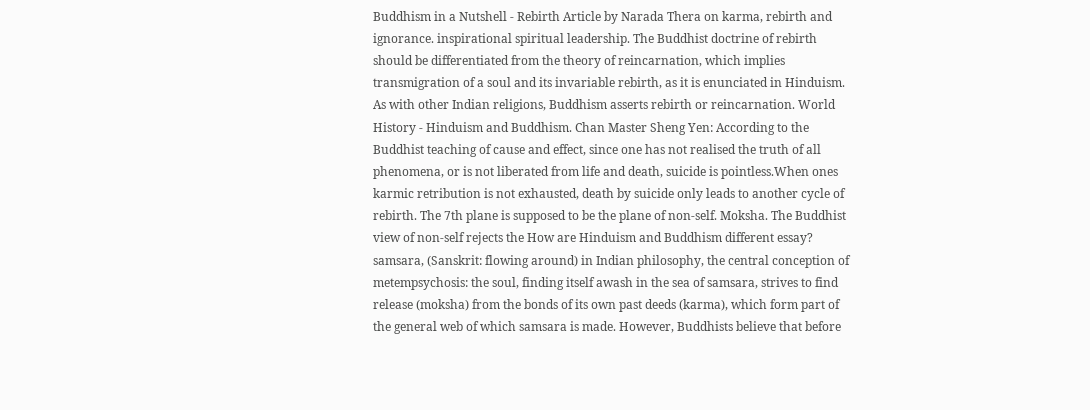Buddhism in a Nutshell - Rebirth Article by Narada Thera on karma, rebirth and ignorance. inspirational spiritual leadership. The Buddhist doctrine of rebirth should be differentiated from the theory of reincarnation, which implies transmigration of a soul and its invariable rebirth, as it is enunciated in Hinduism. As with other Indian religions, Buddhism asserts rebirth or reincarnation. World History - Hinduism and Buddhism. Chan Master Sheng Yen: According to the Buddhist teaching of cause and effect, since one has not realised the truth of all phenomena, or is not liberated from life and death, suicide is pointless.When ones karmic retribution is not exhausted, death by suicide only leads to another cycle of rebirth. The 7th plane is supposed to be the plane of non-self. Moksha. The Buddhist view of non-self rejects the How are Hinduism and Buddhism different essay? samsara, (Sanskrit: flowing around) in Indian philosophy, the central conception of metempsychosis: the soul, finding itself awash in the sea of samsara, strives to find release (moksha) from the bonds of its own past deeds (karma), which form part of the general web of which samsara is made. However, Buddhists believe that before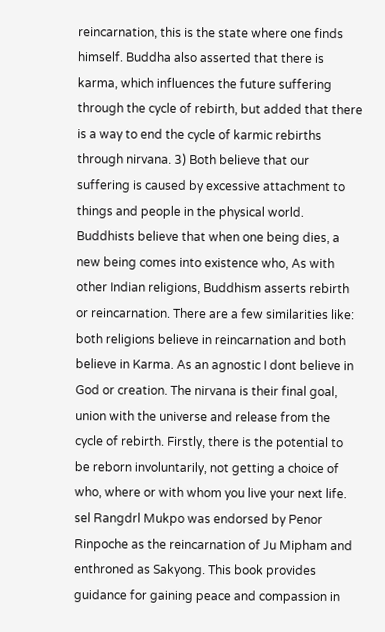reincarnation, this is the state where one finds himself. Buddha also asserted that there is karma, which influences the future suffering through the cycle of rebirth, but added that there is a way to end the cycle of karmic rebirths through nirvana. 3) Both believe that our suffering is caused by excessive attachment to things and people in the physical world. Buddhists believe that when one being dies, a new being comes into existence who, As with other Indian religions, Buddhism asserts rebirth or reincarnation. There are a few similarities like: both religions believe in reincarnation and both believe in Karma. As an agnostic I dont believe in God or creation. The nirvana is their final goal, union with the universe and release from the cycle of rebirth. Firstly, there is the potential to be reborn involuntarily, not getting a choice of who, where or with whom you live your next life. sel Rangdrl Mukpo was endorsed by Penor Rinpoche as the reincarnation of Ju Mipham and enthroned as Sakyong. This book provides guidance for gaining peace and compassion in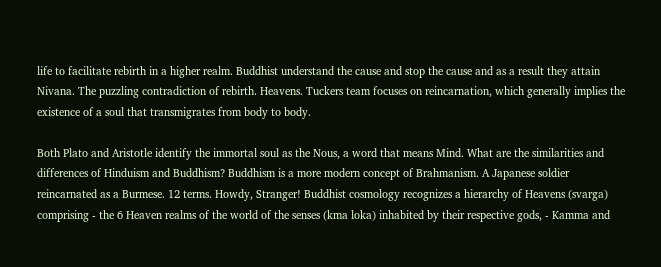life to facilitate rebirth in a higher realm. Buddhist understand the cause and stop the cause and as a result they attain Nivana. The puzzling contradiction of rebirth. Heavens. Tuckers team focuses on reincarnation, which generally implies the existence of a soul that transmigrates from body to body.

Both Plato and Aristotle identify the immortal soul as the Nous, a word that means Mind. What are the similarities and differences of Hinduism and Buddhism? Buddhism is a more modern concept of Brahmanism. A Japanese soldier reincarnated as a Burmese. 12 terms. Howdy, Stranger! Buddhist cosmology recognizes a hierarchy of Heavens (svarga) comprising - the 6 Heaven realms of the world of the senses (kma loka) inhabited by their respective gods, - Kamma and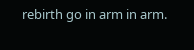rebirth go in arm in arm.